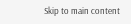Skip to main content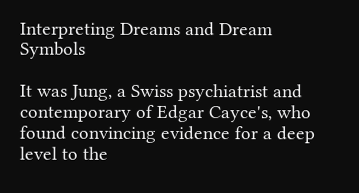Interpreting Dreams and Dream Symbols

It was Jung, a Swiss psychiatrist and contemporary of Edgar Cayce's, who found convincing evidence for a deep level to the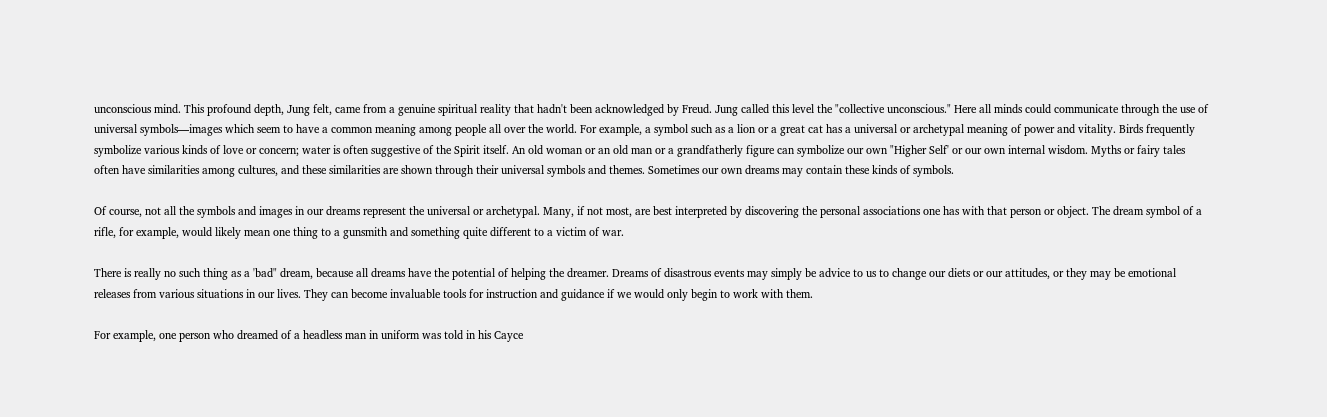unconscious mind. This profound depth, Jung felt, came from a genuine spiritual reality that hadn't been acknowledged by Freud. Jung called this level the "collective unconscious." Here all minds could communicate through the use of universal symbols—images which seem to have a common meaning among people all over the world. For example, a symbol such as a lion or a great cat has a universal or archetypal meaning of power and vitality. Birds frequently symbolize various kinds of love or concern; water is often suggestive of the Spirit itself. An old woman or an old man or a grandfatherly figure can symbolize our own "Higher Self' or our own internal wisdom. Myths or fairy tales often have similarities among cultures, and these similarities are shown through their universal symbols and themes. Sometimes our own dreams may contain these kinds of symbols.

Of course, not all the symbols and images in our dreams represent the universal or archetypal. Many, if not most, are best interpreted by discovering the personal associations one has with that person or object. The dream symbol of a rifle, for example, would likely mean one thing to a gunsmith and something quite different to a victim of war.

There is really no such thing as a 'bad" dream, because all dreams have the potential of helping the dreamer. Dreams of disastrous events may simply be advice to us to change our diets or our attitudes, or they may be emotional releases from various situations in our lives. They can become invaluable tools for instruction and guidance if we would only begin to work with them.

For example, one person who dreamed of a headless man in uniform was told in his Cayce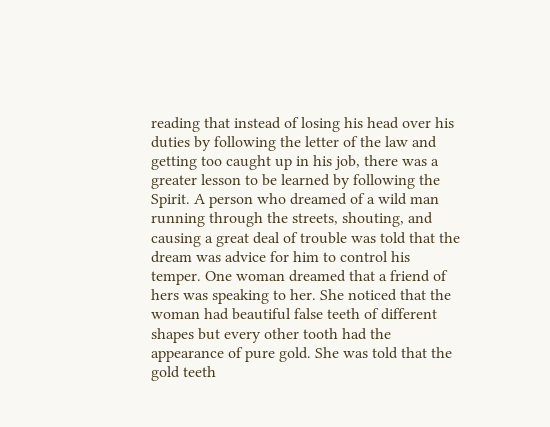reading that instead of losing his head over his duties by following the letter of the law and getting too caught up in his job, there was a greater lesson to be learned by following the Spirit. A person who dreamed of a wild man running through the streets, shouting, and causing a great deal of trouble was told that the dream was advice for him to control his temper. One woman dreamed that a friend of hers was speaking to her. She noticed that the woman had beautiful false teeth of different shapes but every other tooth had the appearance of pure gold. She was told that the gold teeth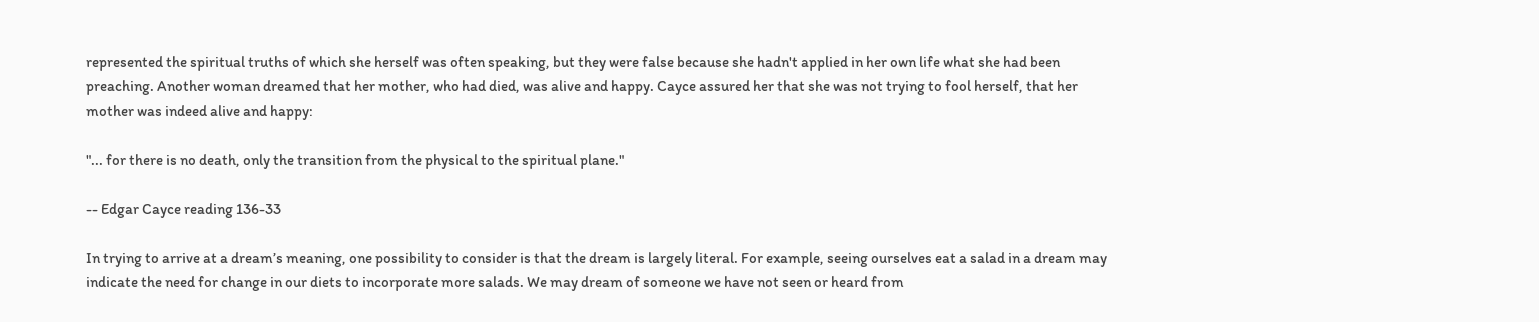represented the spiritual truths of which she herself was often speaking, but they were false because she hadn't applied in her own life what she had been preaching. Another woman dreamed that her mother, who had died, was alive and happy. Cayce assured her that she was not trying to fool herself, that her mother was indeed alive and happy:

"... for there is no death, only the transition from the physical to the spiritual plane."

-- Edgar Cayce reading 136-33

In trying to arrive at a dream’s meaning, one possibility to consider is that the dream is largely literal. For example, seeing ourselves eat a salad in a dream may indicate the need for change in our diets to incorporate more salads. We may dream of someone we have not seen or heard from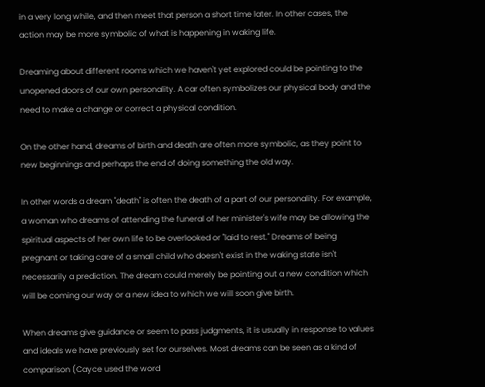in a very long while, and then meet that person a short time later. In other cases, the action may be more symbolic of what is happening in waking life.

Dreaming about different rooms which we haven't yet explored could be pointing to the unopened doors of our own personality. A car often symbolizes our physical body and the need to make a change or correct a physical condition.

On the other hand, dreams of birth and death are often more symbolic, as they point to new beginnings and perhaps the end of doing something the old way.

In other words a dream "death" is often the death of a part of our personality. For example, a woman who dreams of attending the funeral of her minister's wife may be allowing the spiritual aspects of her own life to be overlooked or "laid to rest." Dreams of being pregnant or taking care of a small child who doesn't exist in the waking state isn't necessarily a prediction. The dream could merely be pointing out a new condition which will be coming our way or a new idea to which we will soon give birth.

When dreams give guidance or seem to pass judgments, it is usually in response to values and ideals we have previously set for ourselves. Most dreams can be seen as a kind of comparison (Cayce used the word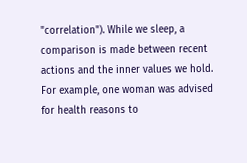"correlation"). While we sleep, a comparison is made between recent actions and the inner values we hold. For example, one woman was advised for health reasons to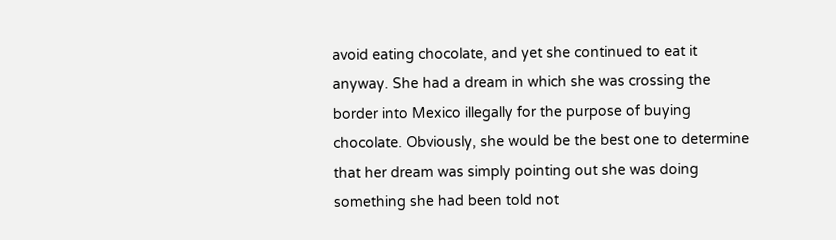avoid eating chocolate, and yet she continued to eat it anyway. She had a dream in which she was crossing the border into Mexico illegally for the purpose of buying chocolate. Obviously, she would be the best one to determine that her dream was simply pointing out she was doing something she had been told not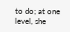to do; at one level, she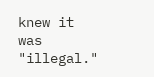knew it was "illegal."